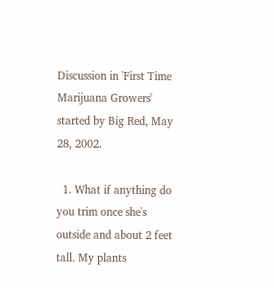Discussion in 'First Time Marijuana Growers' started by Big Red, May 28, 2002.

  1. What if anything do you trim once she's outside and about 2 feet tall. My plants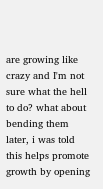are growing like crazy and I'm not sure what the hell to do? what about bending them later, i was told this helps promote growth by opening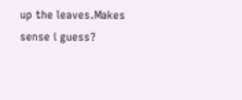up the leaves.Makes sense i guess?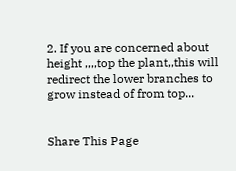2. If you are concerned about height ,,,,top the plant,,this will redirect the lower branches to grow instead of from top...


Share This Page